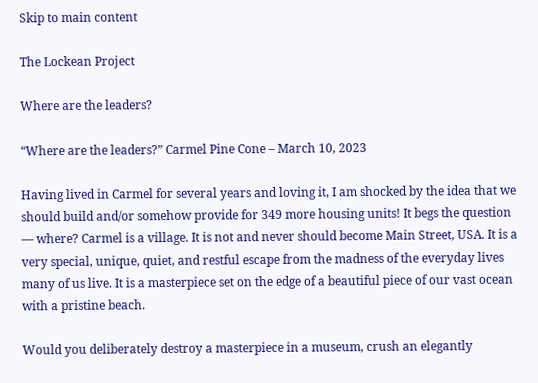Skip to main content

The Lockean Project

Where are the leaders?

“Where are the leaders?” Carmel Pine Cone – March 10, 2023

Having lived in Carmel for several years and loving it, I am shocked by the idea that we should build and/or somehow provide for 349 more housing units! It begs the question — where? Carmel is a village. It is not and never should become Main Street, USA. It is a very special, unique, quiet, and restful escape from the madness of the everyday lives many of us live. It is a masterpiece set on the edge of a beautiful piece of our vast ocean with a pristine beach.

Would you deliberately destroy a masterpiece in a museum, crush an elegantly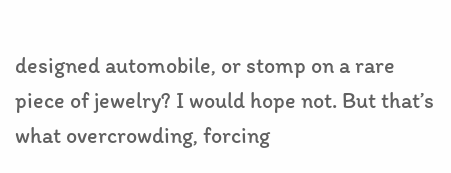designed automobile, or stomp on a rare piece of jewelry? I would hope not. But that’s what overcrowding, forcing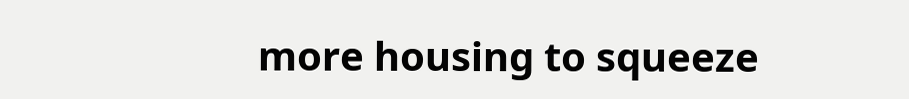more housing to squeeze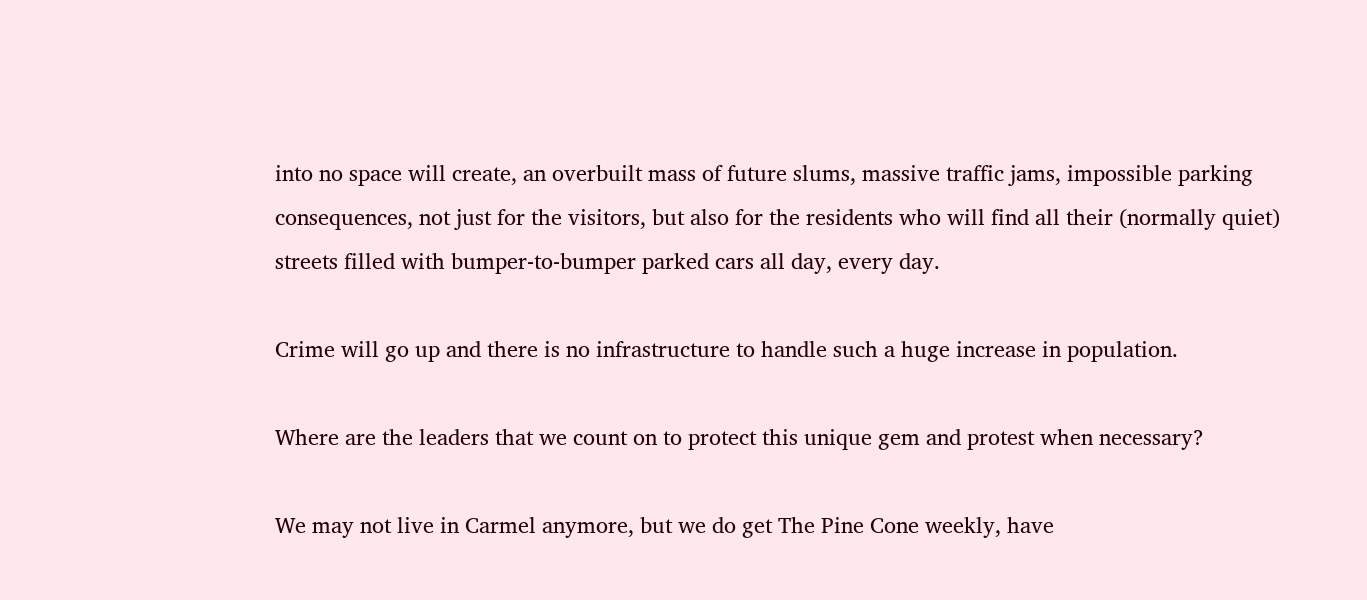into no space will create, an overbuilt mass of future slums, massive traffic jams, impossible parking consequences, not just for the visitors, but also for the residents who will find all their (normally quiet) streets filled with bumper-to-bumper parked cars all day, every day.

Crime will go up and there is no infrastructure to handle such a huge increase in population.

Where are the leaders that we count on to protect this unique gem and protest when necessary?

We may not live in Carmel anymore, but we do get The Pine Cone weekly, have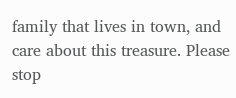family that lives in town, and care about this treasure. Please stop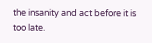the insanity and act before it is too late.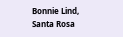Bonnie Lind, Santa Rosa